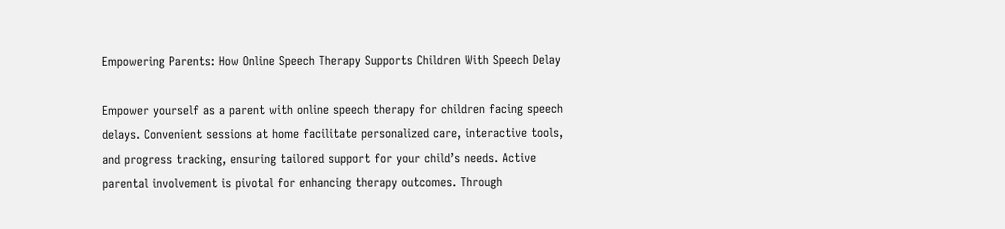Empowering Parents: How Online Speech Therapy Supports Children With Speech Delay

Empower yourself as a parent with online speech therapy for children facing speech delays. Convenient sessions at home facilitate personalized care, interactive tools, and progress tracking, ensuring tailored support for your child’s needs. Active parental involvement is pivotal for enhancing therapy outcomes. Through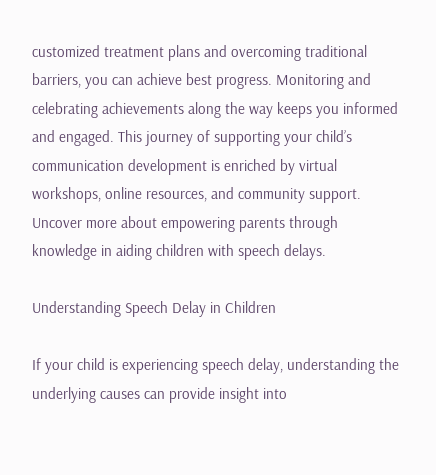customized treatment plans and overcoming traditional barriers, you can achieve best progress. Monitoring and celebrating achievements along the way keeps you informed and engaged. This journey of supporting your child’s communication development is enriched by virtual workshops, online resources, and community support. Uncover more about empowering parents through knowledge in aiding children with speech delays.

Understanding Speech Delay in Children

If your child is experiencing speech delay, understanding the underlying causes can provide insight into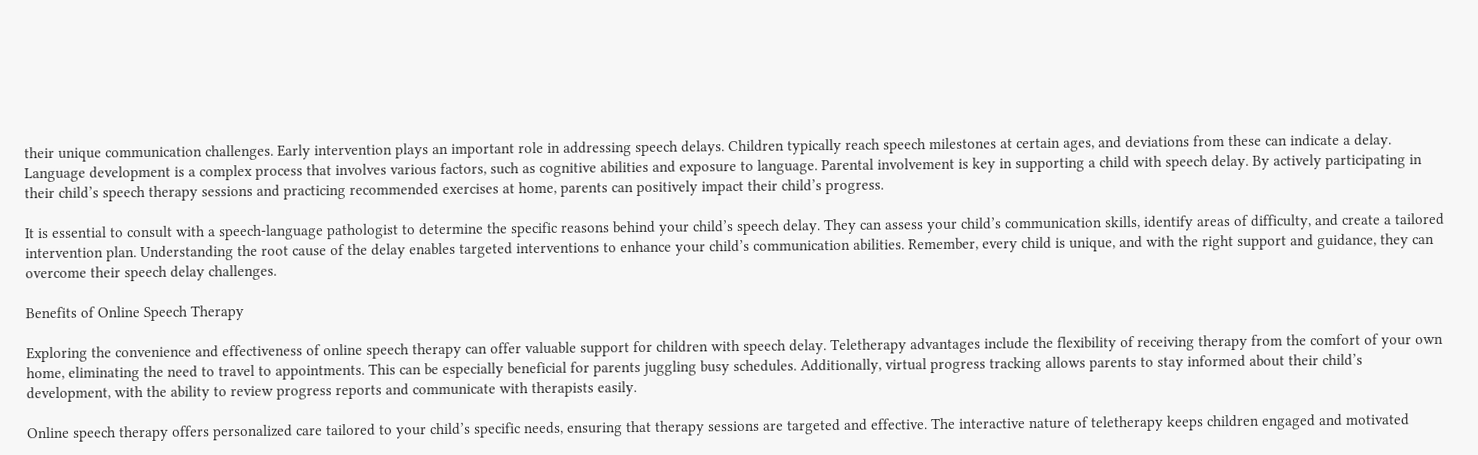their unique communication challenges. Early intervention plays an important role in addressing speech delays. Children typically reach speech milestones at certain ages, and deviations from these can indicate a delay. Language development is a complex process that involves various factors, such as cognitive abilities and exposure to language. Parental involvement is key in supporting a child with speech delay. By actively participating in their child’s speech therapy sessions and practicing recommended exercises at home, parents can positively impact their child’s progress.

It is essential to consult with a speech-language pathologist to determine the specific reasons behind your child’s speech delay. They can assess your child’s communication skills, identify areas of difficulty, and create a tailored intervention plan. Understanding the root cause of the delay enables targeted interventions to enhance your child’s communication abilities. Remember, every child is unique, and with the right support and guidance, they can overcome their speech delay challenges.

Benefits of Online Speech Therapy

Exploring the convenience and effectiveness of online speech therapy can offer valuable support for children with speech delay. Teletherapy advantages include the flexibility of receiving therapy from the comfort of your own home, eliminating the need to travel to appointments. This can be especially beneficial for parents juggling busy schedules. Additionally, virtual progress tracking allows parents to stay informed about their child’s development, with the ability to review progress reports and communicate with therapists easily.

Online speech therapy offers personalized care tailored to your child’s specific needs, ensuring that therapy sessions are targeted and effective. The interactive nature of teletherapy keeps children engaged and motivated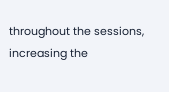throughout the sessions, increasing the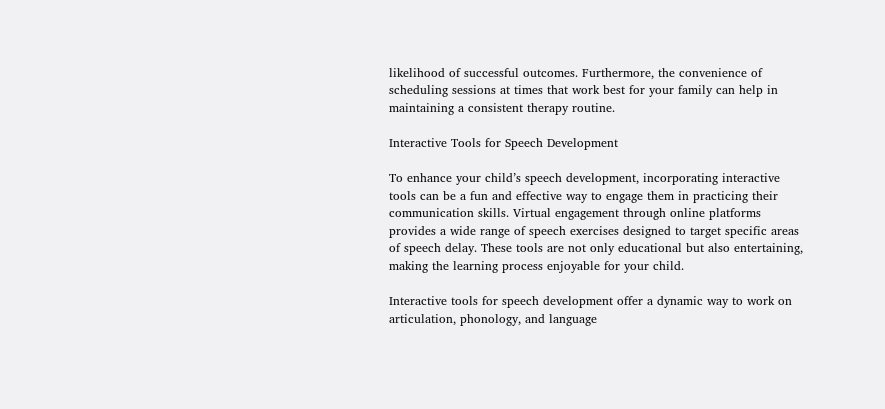likelihood of successful outcomes. Furthermore, the convenience of scheduling sessions at times that work best for your family can help in maintaining a consistent therapy routine.

Interactive Tools for Speech Development

To enhance your child’s speech development, incorporating interactive tools can be a fun and effective way to engage them in practicing their communication skills. Virtual engagement through online platforms provides a wide range of speech exercises designed to target specific areas of speech delay. These tools are not only educational but also entertaining, making the learning process enjoyable for your child.

Interactive tools for speech development offer a dynamic way to work on articulation, phonology, and language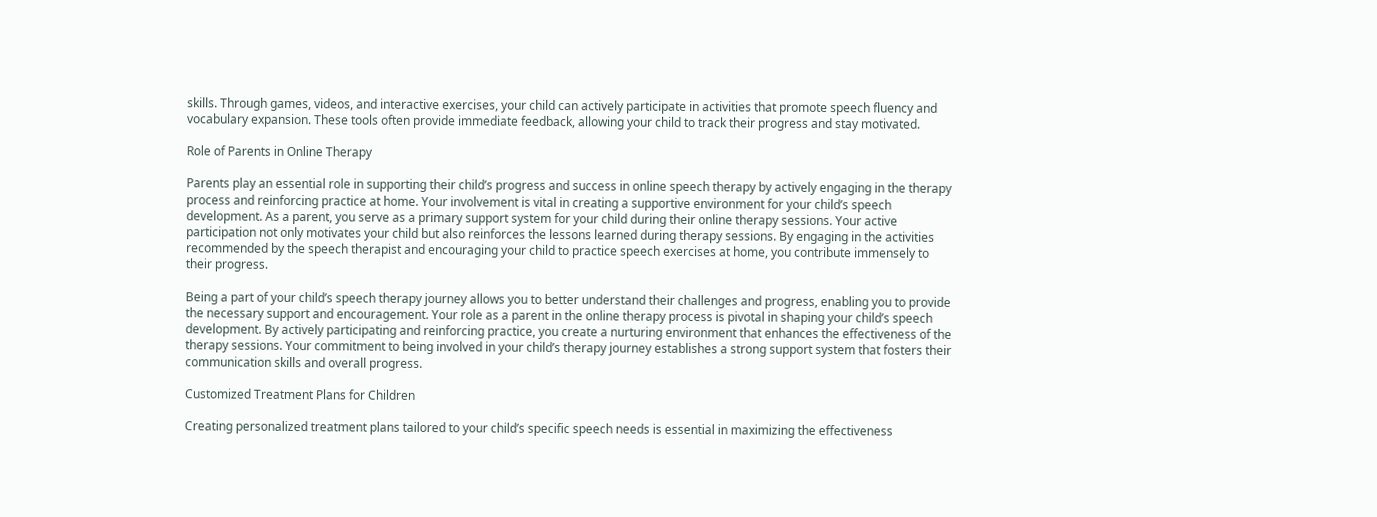skills. Through games, videos, and interactive exercises, your child can actively participate in activities that promote speech fluency and vocabulary expansion. These tools often provide immediate feedback, allowing your child to track their progress and stay motivated.

Role of Parents in Online Therapy

Parents play an essential role in supporting their child’s progress and success in online speech therapy by actively engaging in the therapy process and reinforcing practice at home. Your involvement is vital in creating a supportive environment for your child’s speech development. As a parent, you serve as a primary support system for your child during their online therapy sessions. Your active participation not only motivates your child but also reinforces the lessons learned during therapy sessions. By engaging in the activities recommended by the speech therapist and encouraging your child to practice speech exercises at home, you contribute immensely to their progress.

Being a part of your child’s speech therapy journey allows you to better understand their challenges and progress, enabling you to provide the necessary support and encouragement. Your role as a parent in the online therapy process is pivotal in shaping your child’s speech development. By actively participating and reinforcing practice, you create a nurturing environment that enhances the effectiveness of the therapy sessions. Your commitment to being involved in your child’s therapy journey establishes a strong support system that fosters their communication skills and overall progress.

Customized Treatment Plans for Children

Creating personalized treatment plans tailored to your child’s specific speech needs is essential in maximizing the effectiveness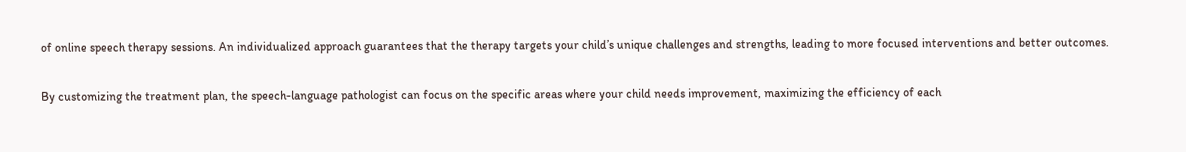of online speech therapy sessions. An individualized approach guarantees that the therapy targets your child’s unique challenges and strengths, leading to more focused interventions and better outcomes.

By customizing the treatment plan, the speech-language pathologist can focus on the specific areas where your child needs improvement, maximizing the efficiency of each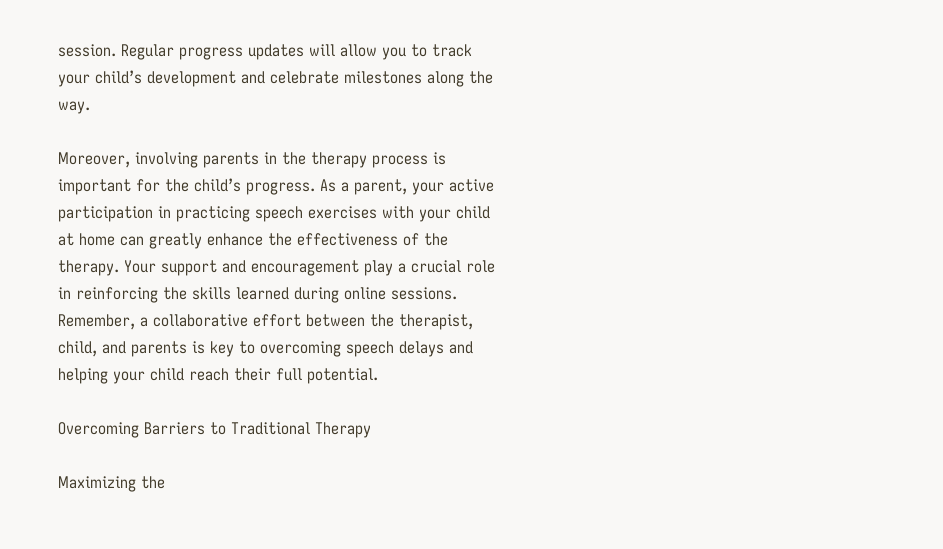session. Regular progress updates will allow you to track your child’s development and celebrate milestones along the way.

Moreover, involving parents in the therapy process is important for the child’s progress. As a parent, your active participation in practicing speech exercises with your child at home can greatly enhance the effectiveness of the therapy. Your support and encouragement play a crucial role in reinforcing the skills learned during online sessions. Remember, a collaborative effort between the therapist, child, and parents is key to overcoming speech delays and helping your child reach their full potential.

Overcoming Barriers to Traditional Therapy

Maximizing the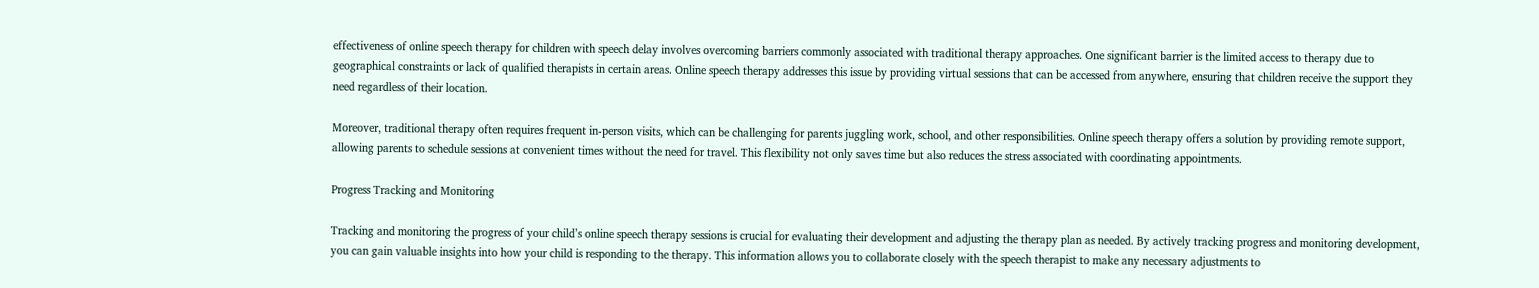effectiveness of online speech therapy for children with speech delay involves overcoming barriers commonly associated with traditional therapy approaches. One significant barrier is the limited access to therapy due to geographical constraints or lack of qualified therapists in certain areas. Online speech therapy addresses this issue by providing virtual sessions that can be accessed from anywhere, ensuring that children receive the support they need regardless of their location.

Moreover, traditional therapy often requires frequent in-person visits, which can be challenging for parents juggling work, school, and other responsibilities. Online speech therapy offers a solution by providing remote support, allowing parents to schedule sessions at convenient times without the need for travel. This flexibility not only saves time but also reduces the stress associated with coordinating appointments.

Progress Tracking and Monitoring

Tracking and monitoring the progress of your child’s online speech therapy sessions is crucial for evaluating their development and adjusting the therapy plan as needed. By actively tracking progress and monitoring development, you can gain valuable insights into how your child is responding to the therapy. This information allows you to collaborate closely with the speech therapist to make any necessary adjustments to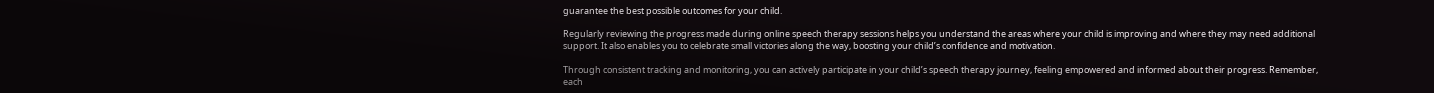guarantee the best possible outcomes for your child.

Regularly reviewing the progress made during online speech therapy sessions helps you understand the areas where your child is improving and where they may need additional support. It also enables you to celebrate small victories along the way, boosting your child’s confidence and motivation.

Through consistent tracking and monitoring, you can actively participate in your child’s speech therapy journey, feeling empowered and informed about their progress. Remember, each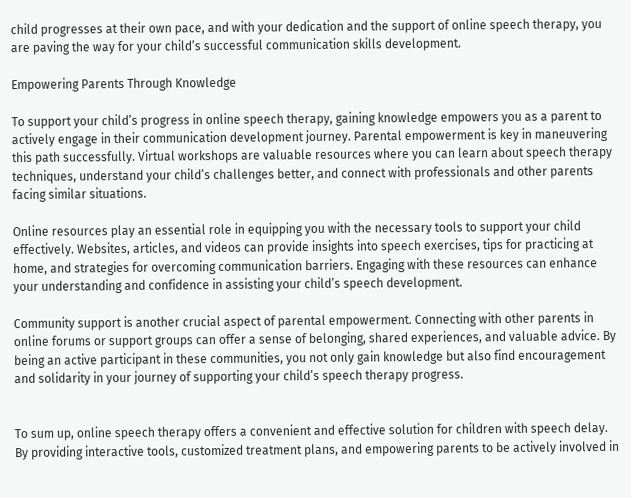child progresses at their own pace, and with your dedication and the support of online speech therapy, you are paving the way for your child’s successful communication skills development.

Empowering Parents Through Knowledge

To support your child’s progress in online speech therapy, gaining knowledge empowers you as a parent to actively engage in their communication development journey. Parental empowerment is key in maneuvering this path successfully. Virtual workshops are valuable resources where you can learn about speech therapy techniques, understand your child’s challenges better, and connect with professionals and other parents facing similar situations.

Online resources play an essential role in equipping you with the necessary tools to support your child effectively. Websites, articles, and videos can provide insights into speech exercises, tips for practicing at home, and strategies for overcoming communication barriers. Engaging with these resources can enhance your understanding and confidence in assisting your child’s speech development.

Community support is another crucial aspect of parental empowerment. Connecting with other parents in online forums or support groups can offer a sense of belonging, shared experiences, and valuable advice. By being an active participant in these communities, you not only gain knowledge but also find encouragement and solidarity in your journey of supporting your child’s speech therapy progress.


To sum up, online speech therapy offers a convenient and effective solution for children with speech delay. By providing interactive tools, customized treatment plans, and empowering parents to be actively involved in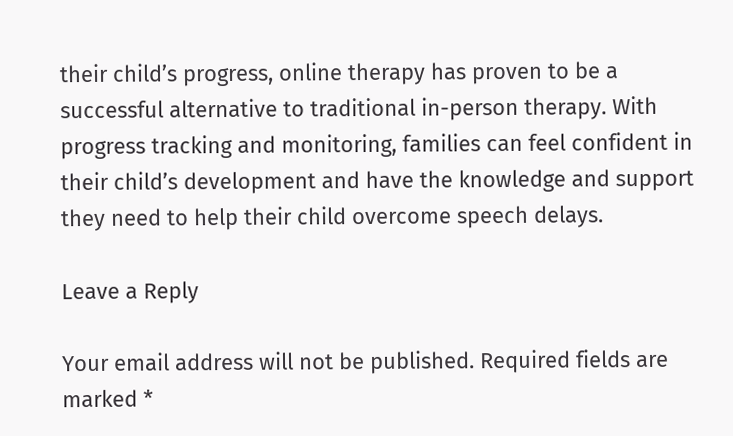their child’s progress, online therapy has proven to be a successful alternative to traditional in-person therapy. With progress tracking and monitoring, families can feel confident in their child’s development and have the knowledge and support they need to help their child overcome speech delays.

Leave a Reply

Your email address will not be published. Required fields are marked *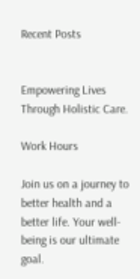Recent Posts


Empowering Lives Through Holistic Care.

Work Hours

Join us on a journey to better health and a better life. Your well-being is our ultimate goal.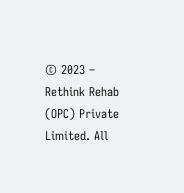© 2023 – Rethink Rehab (OPC) Private Limited. All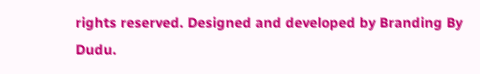rights reserved. Designed and developed by Branding By Dudu.